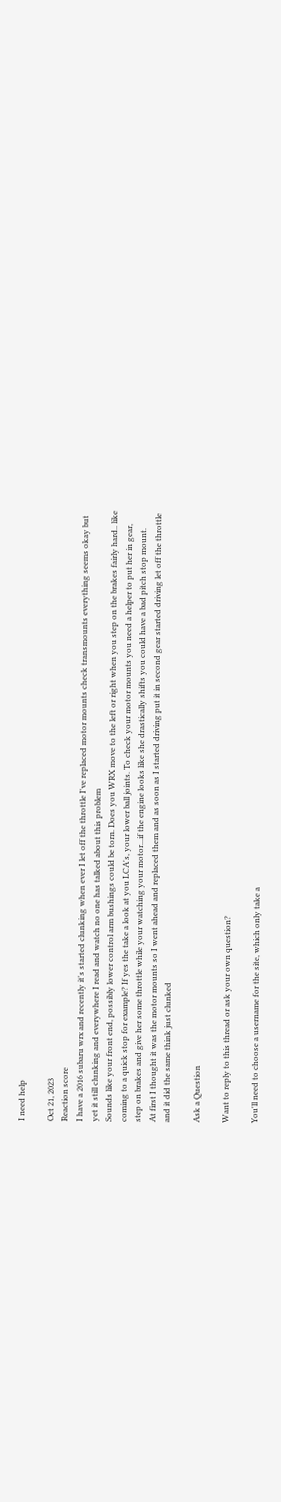I need help

Oct 21, 2023
Reaction score
I have a 2016 subaru wrx and recently it's started clunking when ever I let off the throttle I've replaced motor mounts check transmounts everything seems okay but yet it still clunking and everywhere I read and watch no one has talked about this problem
Sounds like your front end, possibly lower control arm bushings could be torn. Does you WRX move to the left or right when you step on the brakes fairly hard.. like coming to a quick stop for example? If yes the take a look at you LCA's, your lower ball joints. To check your motor mounts you need a helper to put her in gear, step on brakes and give her some throttle while your watching your motor...if the engine looks like she drastically shifts you could have a bad pitch stop mount.
At first I thought it was the motor mounts so I went ahead and replaced them and as soon as I started driving put it in second gear started driving let off the throttle and it did the same think just clunked

Ask a Question

Want to reply to this thread or ask your own question?

You'll need to choose a username for the site, which only take a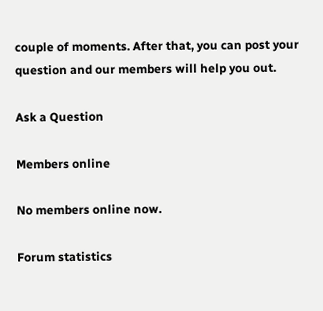couple of moments. After that, you can post your question and our members will help you out.

Ask a Question

Members online

No members online now.

Forum statistics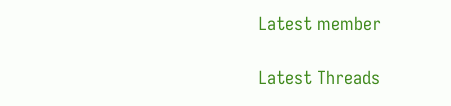Latest member

Latest Threads